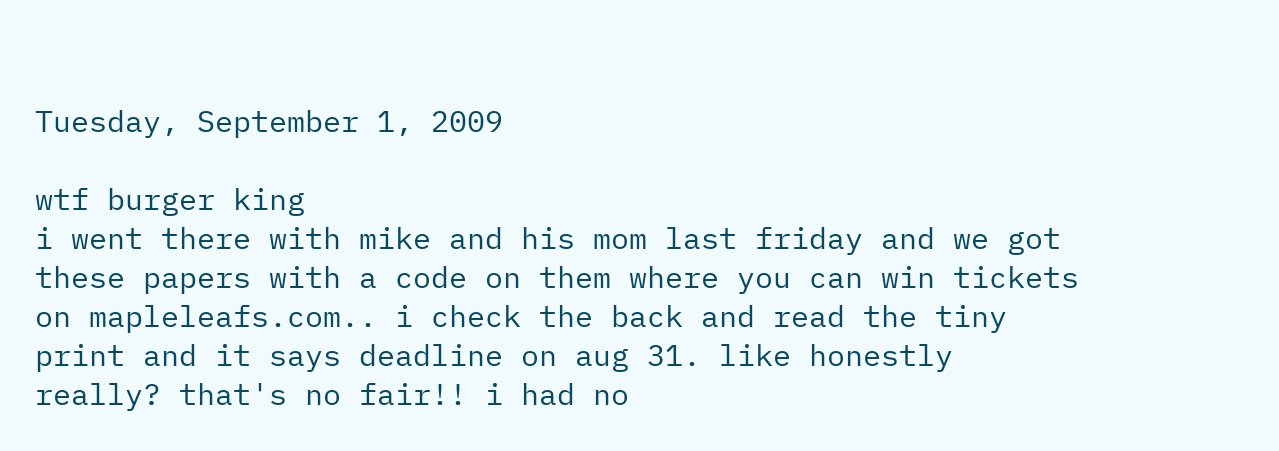Tuesday, September 1, 2009

wtf burger king
i went there with mike and his mom last friday and we got these papers with a code on them where you can win tickets on mapleleafs.com.. i check the back and read the tiny print and it says deadline on aug 31. like honestly really? that's no fair!! i had no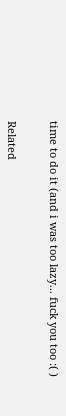time to do it (and i was too lazy... fuck you too :( )


Related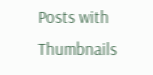Posts with Thumbnails